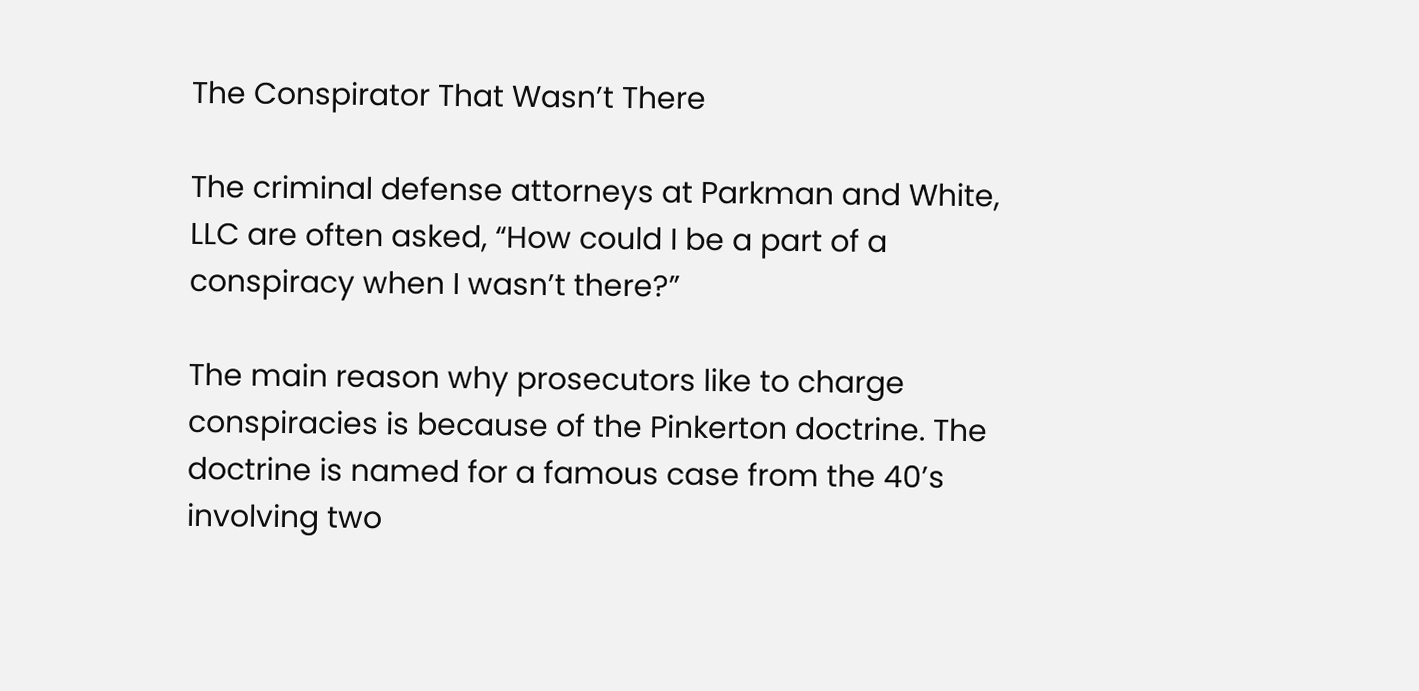The Conspirator That Wasn’t There

The criminal defense attorneys at Parkman and White, LLC are often asked, “How could I be a part of a conspiracy when I wasn’t there?”

The main reason why prosecutors like to charge conspiracies is because of the Pinkerton doctrine. The doctrine is named for a famous case from the 40’s involving two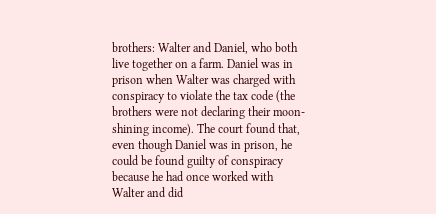brothers: Walter and Daniel, who both live together on a farm. Daniel was in prison when Walter was charged with conspiracy to violate the tax code (the brothers were not declaring their moon-shining income). The court found that, even though Daniel was in prison, he could be found guilty of conspiracy because he had once worked with Walter and did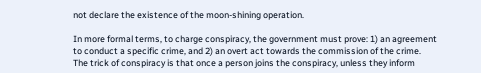not declare the existence of the moon-shining operation.

In more formal terms, to charge conspiracy, the government must prove: 1) an agreement to conduct a specific crime, and 2) an overt act towards the commission of the crime. The trick of conspiracy is that once a person joins the conspiracy, unless they inform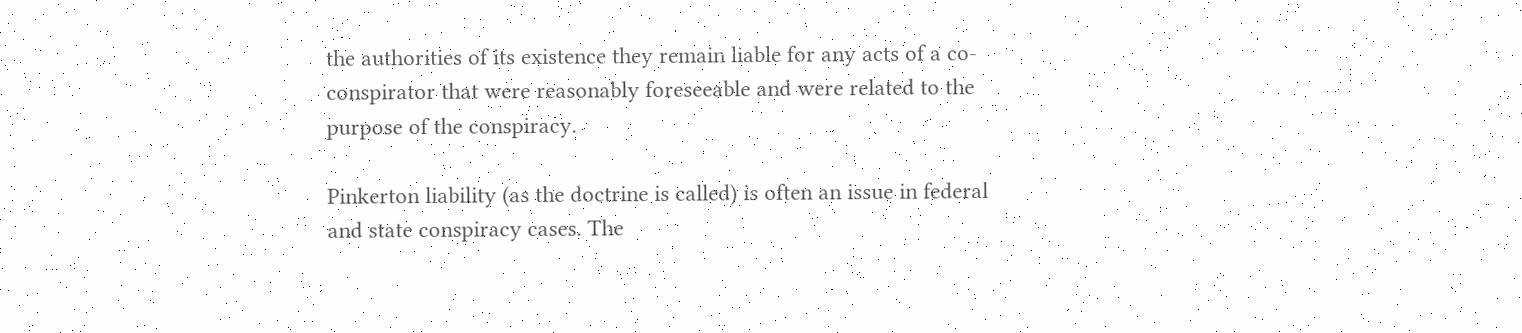the authorities of its existence they remain liable for any acts of a co-conspirator that were reasonably foreseeable and were related to the purpose of the conspiracy.

Pinkerton liability (as the doctrine is called) is often an issue in federal and state conspiracy cases. The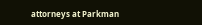attorneys at Parkman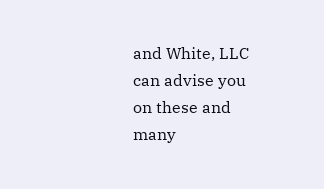and White, LLC can advise you on these and many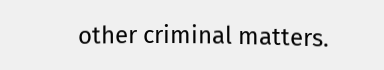other criminal matters.